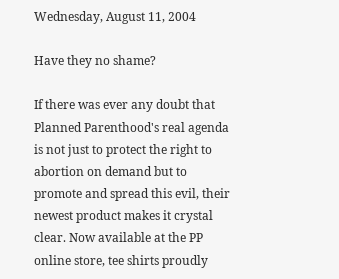Wednesday, August 11, 2004

Have they no shame?

If there was ever any doubt that Planned Parenthood's real agenda is not just to protect the right to abortion on demand but to promote and spread this evil, their newest product makes it crystal clear. Now available at the PP online store, tee shirts proudly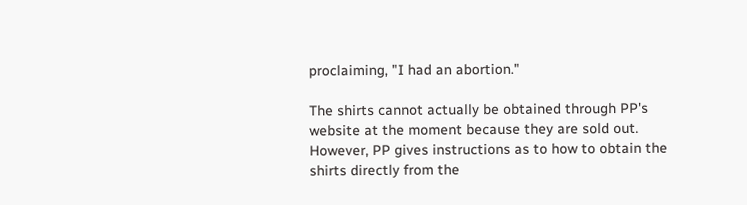proclaiming, "I had an abortion."

The shirts cannot actually be obtained through PP's website at the moment because they are sold out. However, PP gives instructions as to how to obtain the shirts directly from the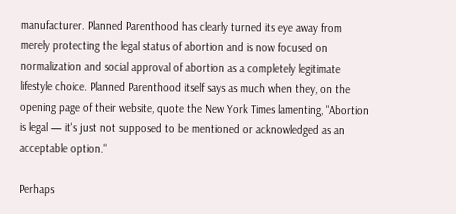manufacturer. Planned Parenthood has clearly turned its eye away from merely protecting the legal status of abortion and is now focused on normalization and social approval of abortion as a completely legitimate lifestyle choice. Planned Parenthood itself says as much when they, on the opening page of their website, quote the New York Times lamenting, "Abortion is legal — it's just not supposed to be mentioned or acknowledged as an acceptable option."

Perhaps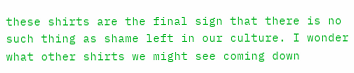these shirts are the final sign that there is no such thing as shame left in our culture. I wonder what other shirts we might see coming down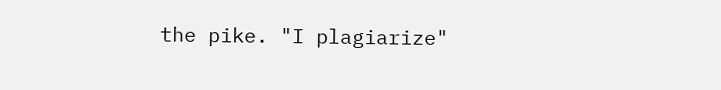the pike. "I plagiarize"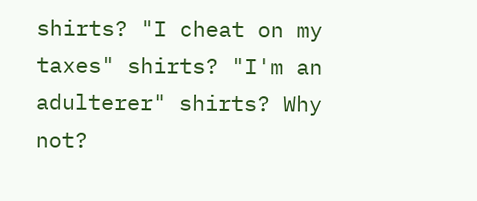shirts? "I cheat on my taxes" shirts? "I'm an adulterer" shirts? Why not?